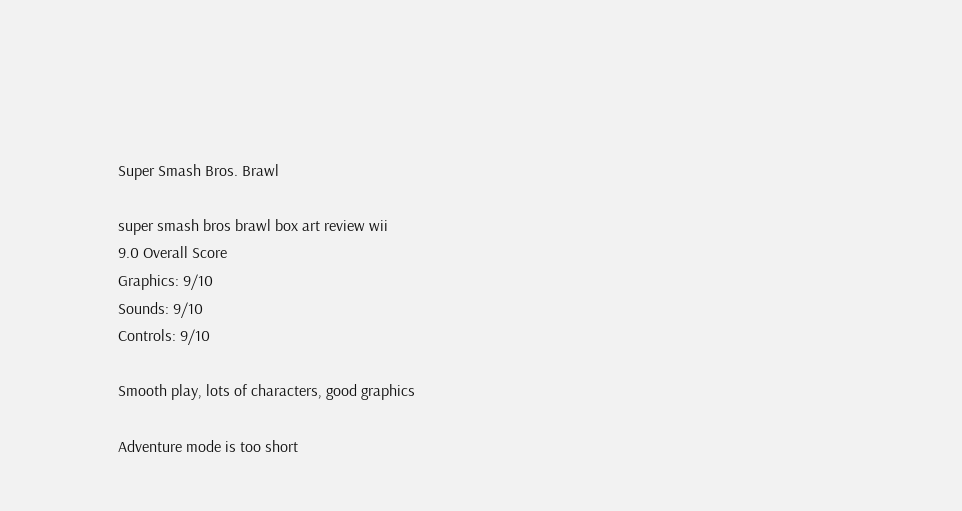Super Smash Bros. Brawl

super smash bros brawl box art review wii
9.0 Overall Score
Graphics: 9/10
Sounds: 9/10
Controls: 9/10

Smooth play, lots of characters, good graphics

Adventure mode is too short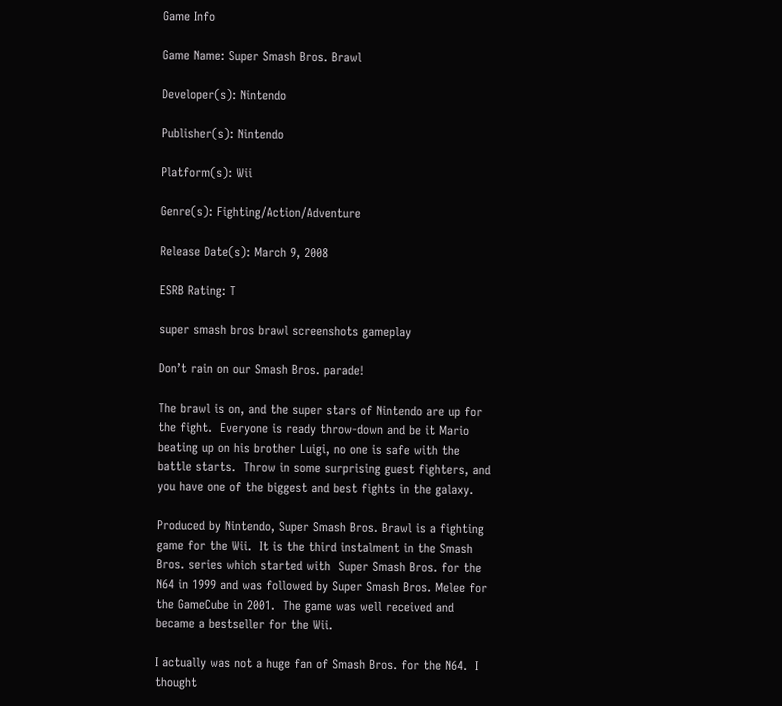Game Info

Game Name: Super Smash Bros. Brawl

Developer(s): Nintendo

Publisher(s): Nintendo

Platform(s): Wii

Genre(s): Fighting/Action/Adventure

Release Date(s): March 9, 2008

ESRB Rating: T

super smash bros brawl screenshots gameplay

Don’t rain on our Smash Bros. parade!

The brawl is on, and the super stars of Nintendo are up for the fight.  Everyone is ready throw-down and be it Mario beating up on his brother Luigi, no one is safe with the battle starts.  Throw in some surprising guest fighters, and you have one of the biggest and best fights in the galaxy.

Produced by Nintendo, Super Smash Bros. Brawl is a fighting game for the Wii.  It is the third instalment in the Smash Bros. series which started with  Super Smash Bros. for the N64 in 1999 and was followed by Super Smash Bros. Melee for the GameCube in 2001.  The game was well received and became a bestseller for the Wii.

I actually was not a huge fan of Smash Bros. for the N64.  I thought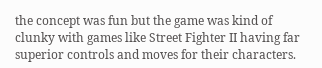the concept was fun but the game was kind of clunky with games like Street Fighter II having far superior controls and moves for their characters.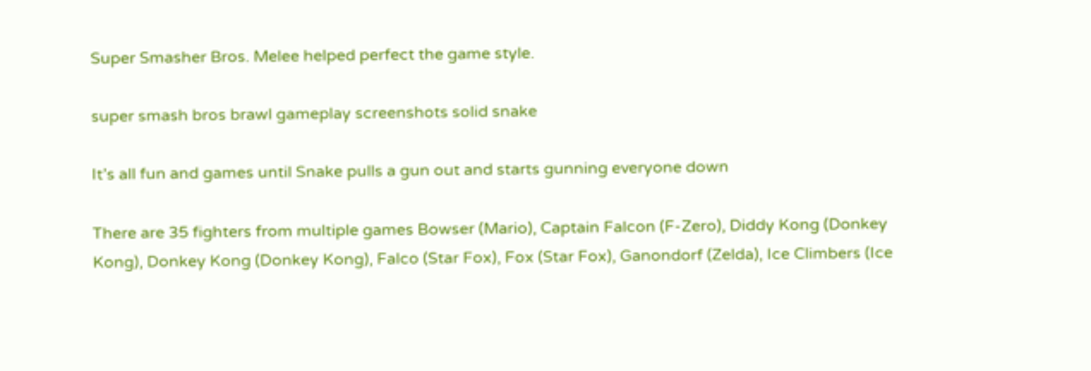Super Smasher Bros. Melee helped perfect the game style.

super smash bros brawl gameplay screenshots solid snake

It’s all fun and games until Snake pulls a gun out and starts gunning everyone down

There are 35 fighters from multiple games Bowser (Mario), Captain Falcon (F-Zero), Diddy Kong (Donkey Kong), Donkey Kong (Donkey Kong), Falco (Star Fox), Fox (Star Fox), Ganondorf (Zelda), Ice Climbers (Ice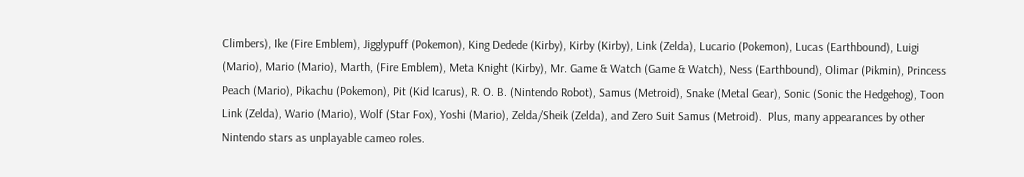Climbers), Ike (Fire Emblem), Jigglypuff (Pokemon), King Dedede (Kirby), Kirby (Kirby), Link (Zelda), Lucario (Pokemon), Lucas (Earthbound), Luigi (Mario), Mario (Mario), Marth, (Fire Emblem), Meta Knight (Kirby), Mr. Game & Watch (Game & Watch), Ness (Earthbound), Olimar (Pikmin), Princess Peach (Mario), Pikachu (Pokemon), Pit (Kid Icarus), R. O. B. (Nintendo Robot), Samus (Metroid), Snake (Metal Gear), Sonic (Sonic the Hedgehog), Toon Link (Zelda), Wario (Mario), Wolf (Star Fox), Yoshi (Mario), Zelda/Sheik (Zelda), and Zero Suit Samus (Metroid).  Plus, many appearances by other Nintendo stars as unplayable cameo roles.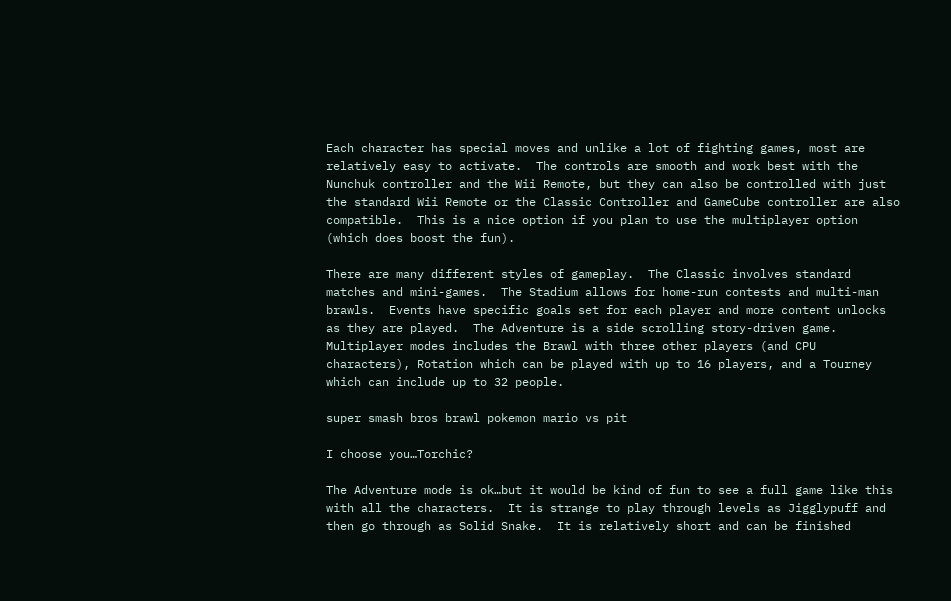Each character has special moves and unlike a lot of fighting games, most are relatively easy to activate.  The controls are smooth and work best with the Nunchuk controller and the Wii Remote, but they can also be controlled with just the standard Wii Remote or the Classic Controller and GameCube controller are also compatible.  This is a nice option if you plan to use the multiplayer option (which does boost the fun).

There are many different styles of gameplay.  The Classic involves standard matches and mini-games.  The Stadium allows for home-run contests and multi-man brawls.  Events have specific goals set for each player and more content unlocks as they are played.  The Adventure is a side scrolling story-driven game.  Multiplayer modes includes the Brawl with three other players (and CPU characters), Rotation which can be played with up to 16 players, and a Tourney which can include up to 32 people.

super smash bros brawl pokemon mario vs pit

I choose you…Torchic?

The Adventure mode is ok…but it would be kind of fun to see a full game like this with all the characters.  It is strange to play through levels as Jigglypuff and then go through as Solid Snake.  It is relatively short and can be finished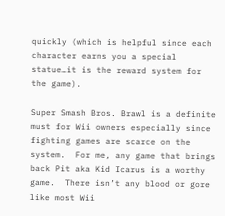quickly (which is helpful since each character earns you a special statue…it is the reward system for the game).

Super Smash Bros. Brawl is a definite must for Wii owners especially since fighting games are scarce on the system.  For me, any game that brings back Pit aka Kid Icarus is a worthy game.  There isn’t any blood or gore like most Wii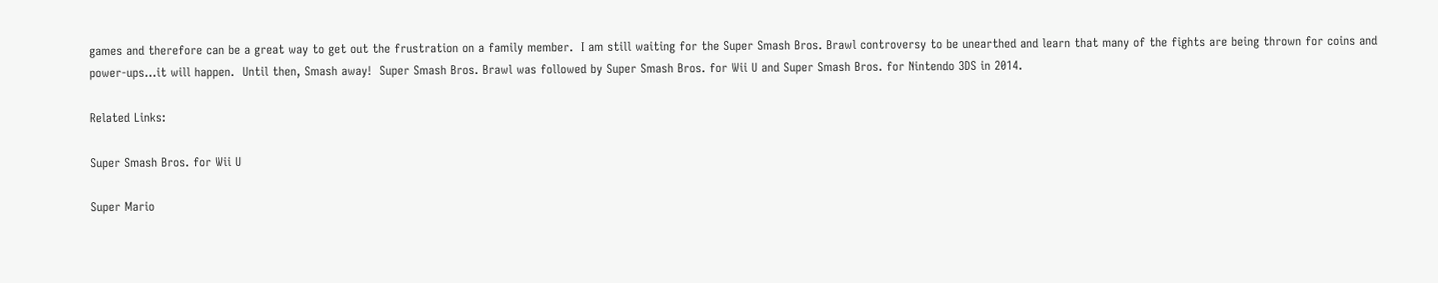games and therefore can be a great way to get out the frustration on a family member.  I am still waiting for the Super Smash Bros. Brawl controversy to be unearthed and learn that many of the fights are being thrown for coins and power-ups…it will happen.  Until then, Smash away!  Super Smash Bros. Brawl was followed by Super Smash Bros. for Wii U and Super Smash Bros. for Nintendo 3DS in 2014.

Related Links:

Super Smash Bros. for Wii U

Super Mario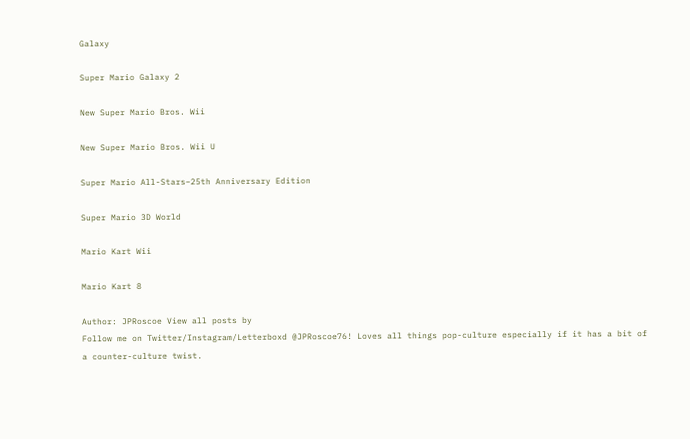Galaxy

Super Mario Galaxy 2

New Super Mario Bros. Wii

New Super Mario Bros. Wii U

Super Mario All-Stars–25th Anniversary Edition

Super Mario 3D World

Mario Kart Wii

Mario Kart 8

Author: JPRoscoe View all posts by
Follow me on Twitter/Instagram/Letterboxd @JPRoscoe76! Loves all things pop-culture especially if it has a bit of a counter-culture twist.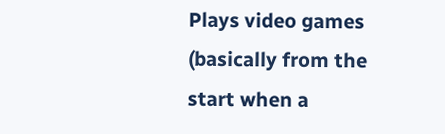Plays video games (basically from the start when a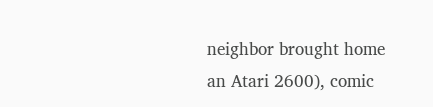neighbor brought home an Atari 2600), comic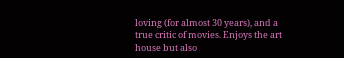loving (for almost 30 years), and a true critic of movies. Enjoys the art house but also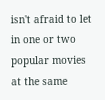isn't afraid to let in one or two popular movies at the same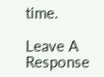time.

Leave A Response